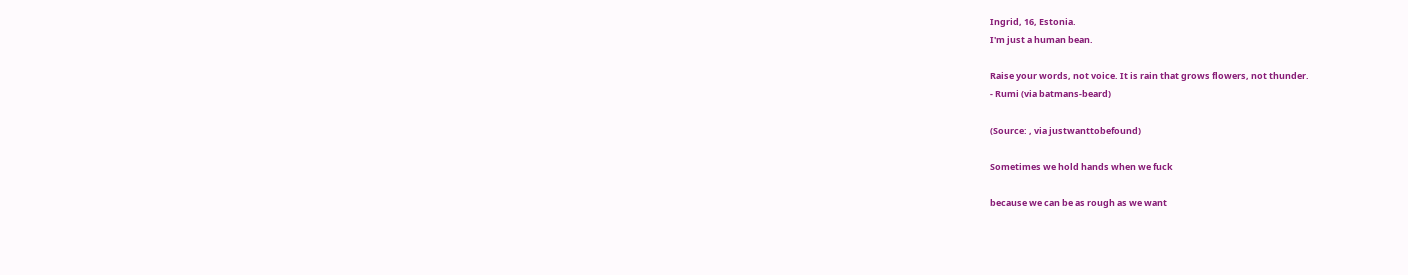Ingrid, 16, Estonia.
I'm just a human bean.

Raise your words, not voice. It is rain that grows flowers, not thunder.
- Rumi (via batmans-beard)

(Source: , via justwanttobefound)

Sometimes we hold hands when we fuck

because we can be as rough as we want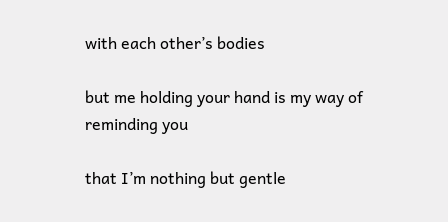with each other’s bodies

but me holding your hand is my way of reminding you

that I’m nothing but gentle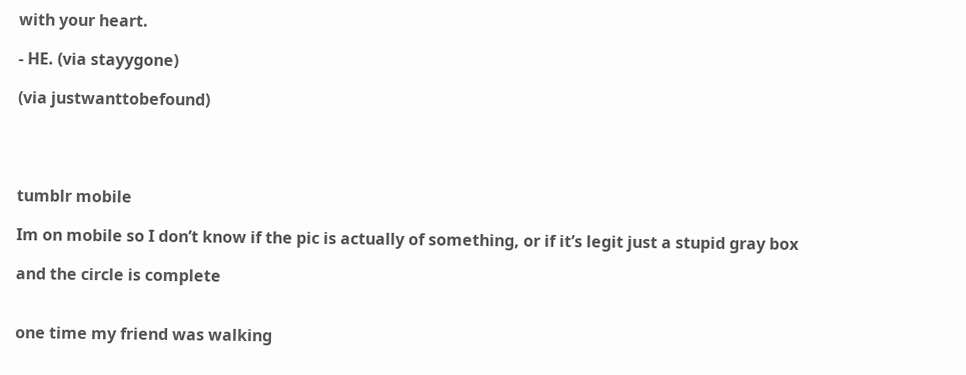with your heart.

- HE. (via stayygone)

(via justwanttobefound)




tumblr mobile

Im on mobile so I don’t know if the pic is actually of something, or if it’s legit just a stupid gray box

and the circle is complete


one time my friend was walking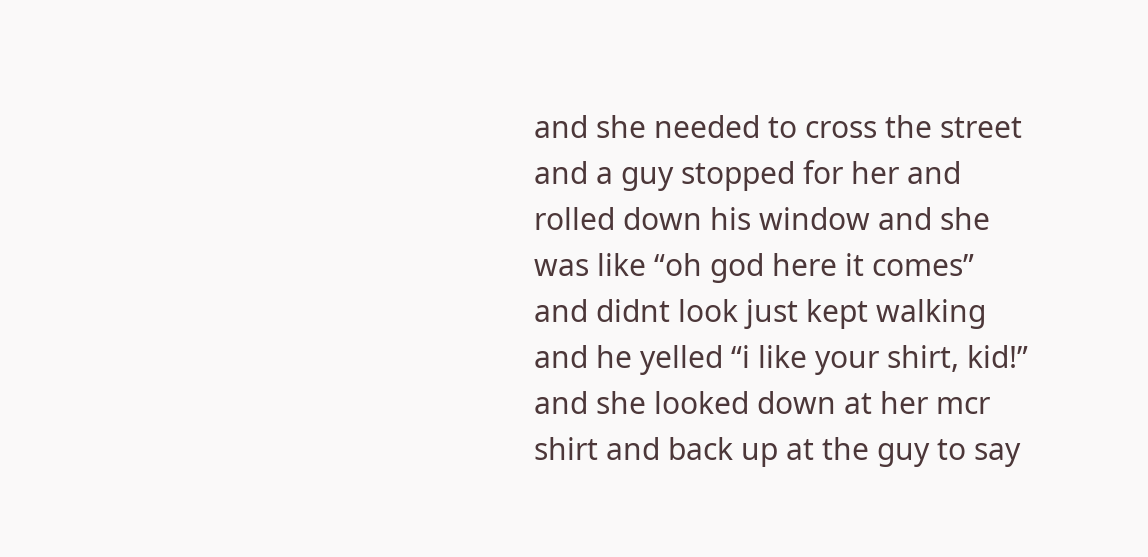and she needed to cross the street and a guy stopped for her and rolled down his window and she was like “oh god here it comes” and didnt look just kept walking and he yelled “i like your shirt, kid!” and she looked down at her mcr shirt and back up at the guy to say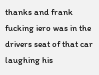thanks and frank fucking iero was in the drivers seat of that car laughing his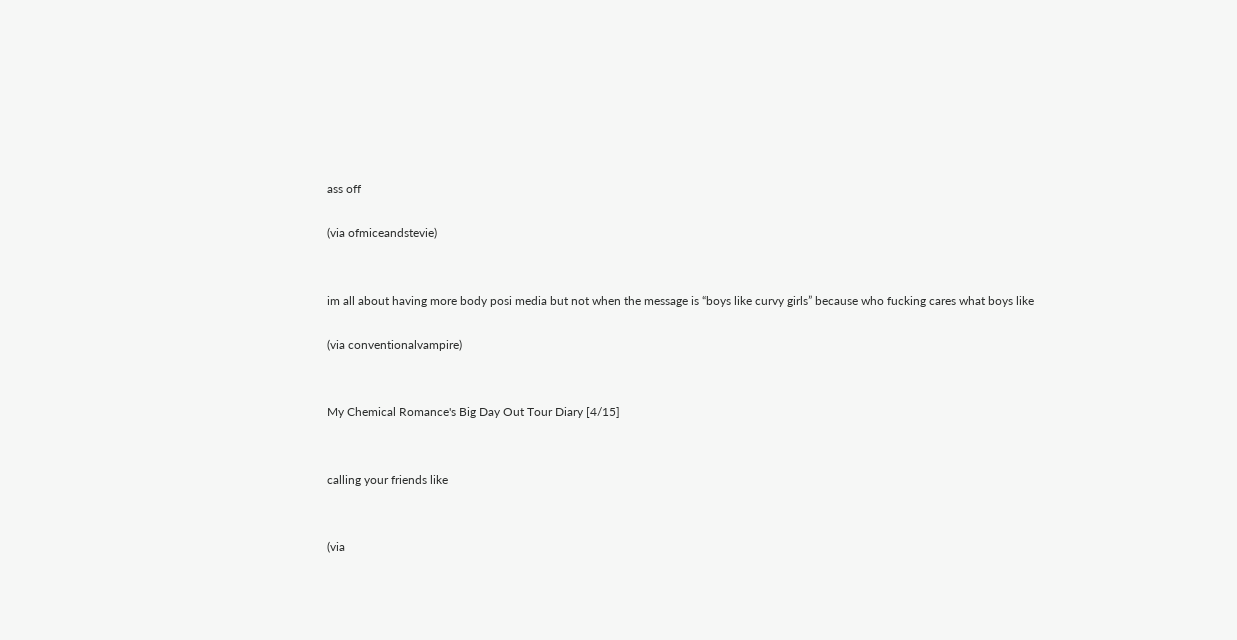ass off

(via ofmiceandstevie)


im all about having more body posi media but not when the message is “boys like curvy girls” because who fucking cares what boys like

(via conventionalvampire)


My Chemical Romance's Big Day Out Tour Diary [4/15]


calling your friends like


(via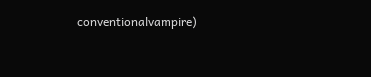conventionalvampire)